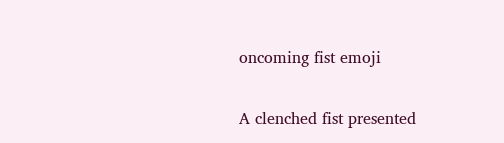oncoming fist emoji

A clenched fist presented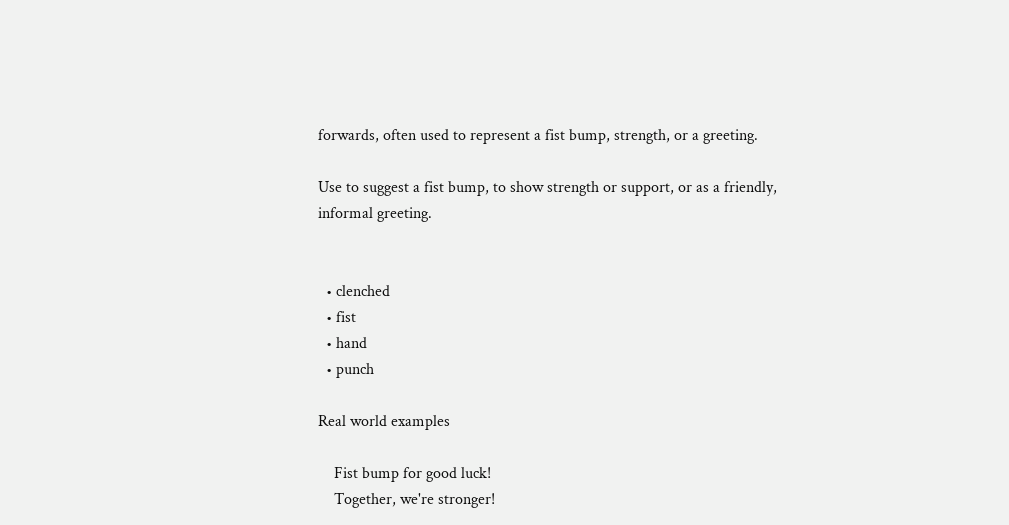forwards, often used to represent a fist bump, strength, or a greeting.

Use to suggest a fist bump, to show strength or support, or as a friendly, informal greeting.


  • clenched
  • fist
  • hand
  • punch

Real world examples

    Fist bump for good luck!
    Together, we're stronger!